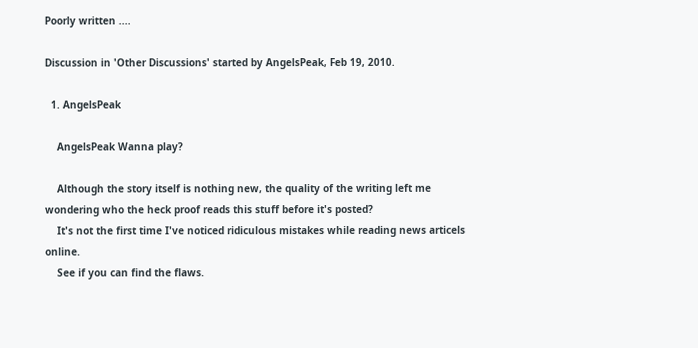Poorly written ....

Discussion in 'Other Discussions' started by AngelsPeak, Feb 19, 2010.

  1. AngelsPeak

    AngelsPeak Wanna play?

    Although the story itself is nothing new, the quality of the writing left me wondering who the heck proof reads this stuff before it's posted?
    It's not the first time I've noticed ridiculous mistakes while reading news articels online.
    See if you can find the flaws.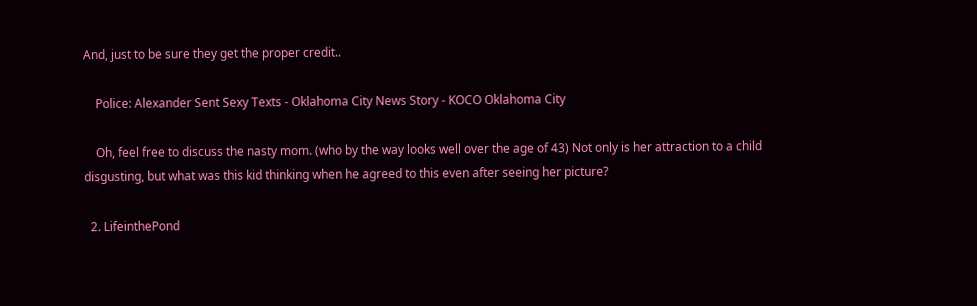And, just to be sure they get the proper credit..

    Police: Alexander Sent Sexy Texts - Oklahoma City News Story - KOCO Oklahoma City

    Oh, feel free to discuss the nasty mom. (who by the way looks well over the age of 43) Not only is her attraction to a child disgusting, but what was this kid thinking when he agreed to this even after seeing her picture?

  2. LifeinthePond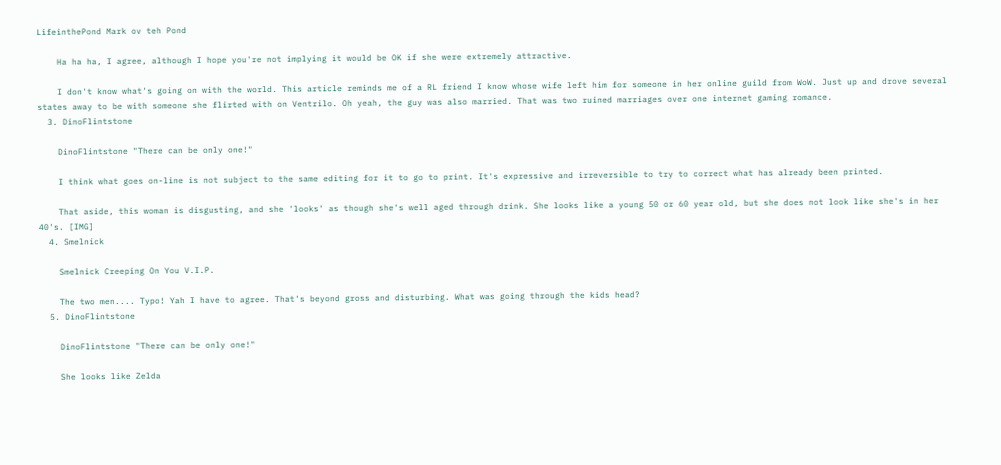LifeinthePond Mark ov teh Pond

    Ha ha ha, I agree, although I hope you're not implying it would be OK if she were extremely attractive.

    I don't know what's going on with the world. This article reminds me of a RL friend I know whose wife left him for someone in her online guild from WoW. Just up and drove several states away to be with someone she flirted with on Ventrilo. Oh yeah, the guy was also married. That was two ruined marriages over one internet gaming romance.
  3. DinoFlintstone

    DinoFlintstone "There can be only one!"

    I think what goes on-line is not subject to the same editing for it to go to print. It's expressive and irreversible to try to correct what has already been printed.

    That aside, this woman is disgusting, and she 'looks' as though she's well aged through drink. She looks like a young 50 or 60 year old, but she does not look like she's in her 40's. [IMG]
  4. Smelnick

    Smelnick Creeping On You V.I.P.

    The two men.... Typo! Yah I have to agree. That's beyond gross and disturbing. What was going through the kids head?
  5. DinoFlintstone

    DinoFlintstone "There can be only one!"

    She looks like Zelda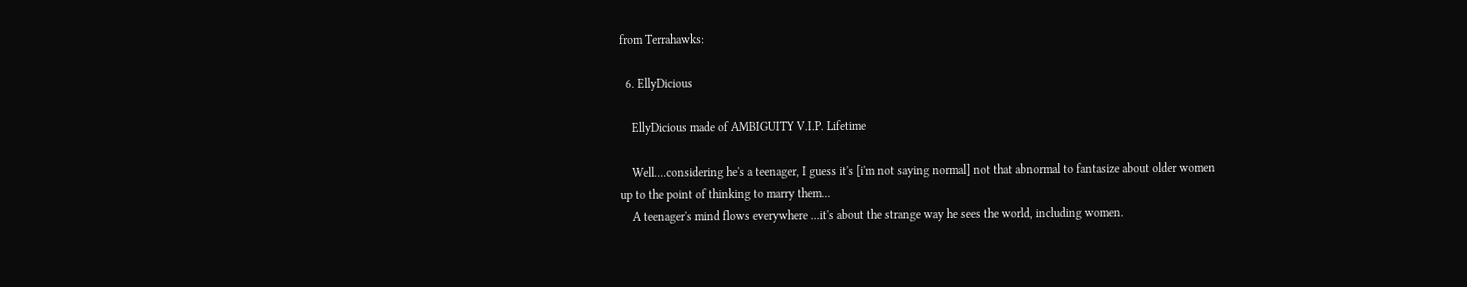from Terrahawks:

  6. EllyDicious

    EllyDicious made of AMBIGUITY V.I.P. Lifetime

    Well....considering he's a teenager, I guess it's [i'm not saying normal] not that abnormal to fantasize about older women up to the point of thinking to marry them...
    A teenager's mind flows everywhere ...it's about the strange way he sees the world, including women.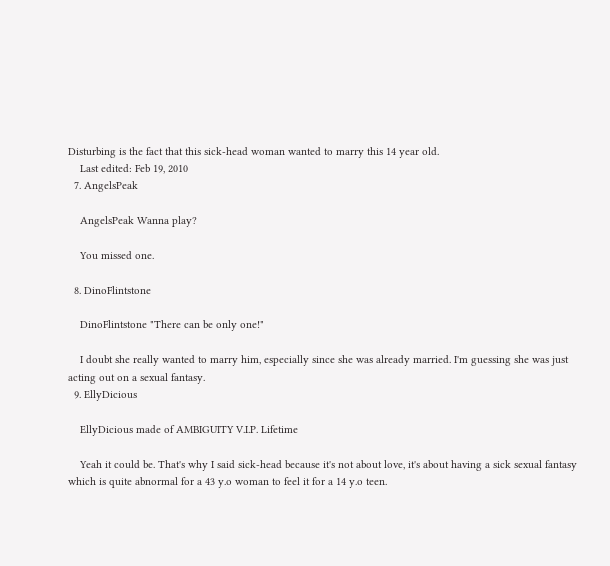Disturbing is the fact that this sick-head woman wanted to marry this 14 year old.
    Last edited: Feb 19, 2010
  7. AngelsPeak

    AngelsPeak Wanna play?

    You missed one.

  8. DinoFlintstone

    DinoFlintstone "There can be only one!"

    I doubt she really wanted to marry him, especially since she was already married. I'm guessing she was just acting out on a sexual fantasy.
  9. EllyDicious

    EllyDicious made of AMBIGUITY V.I.P. Lifetime

    Yeah it could be. That's why I said sick-head because it's not about love, it's about having a sick sexual fantasy which is quite abnormal for a 43 y.o woman to feel it for a 14 y.o teen.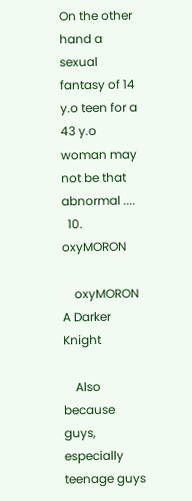On the other hand a sexual fantasy of 14 y.o teen for a 43 y.o woman may not be that abnormal ....
  10. oxyMORON

    oxyMORON A Darker Knight

    Also because guys, especially teenage guys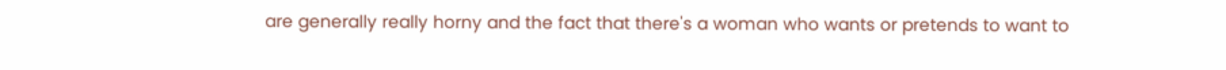are generally really horny and the fact that there's a woman who wants or pretends to want to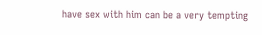have sex with him can be a very tempting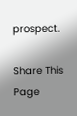prospect.

Share This Page